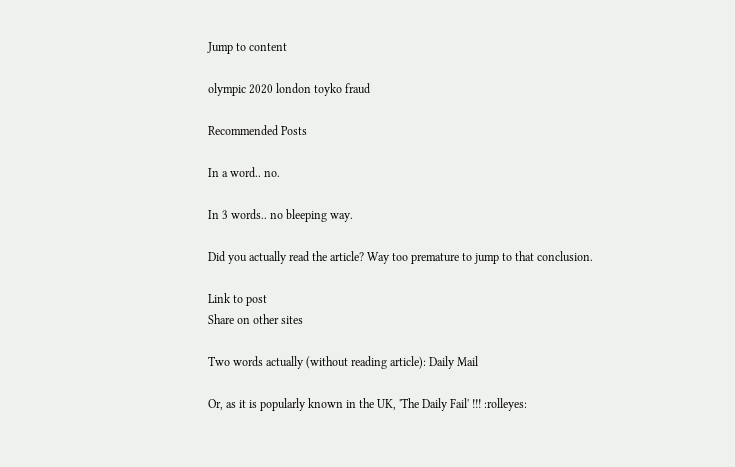Jump to content

olympic 2020 london toyko fraud

Recommended Posts

In a word.. no.

In 3 words.. no bleeping way.

Did you actually read the article? Way too premature to jump to that conclusion.

Link to post
Share on other sites

Two words actually (without reading article): Daily Mail

Or, as it is popularly known in the UK, 'The Daily Fail' !!! :rolleyes: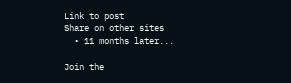Link to post
Share on other sites
  • 11 months later...

Join the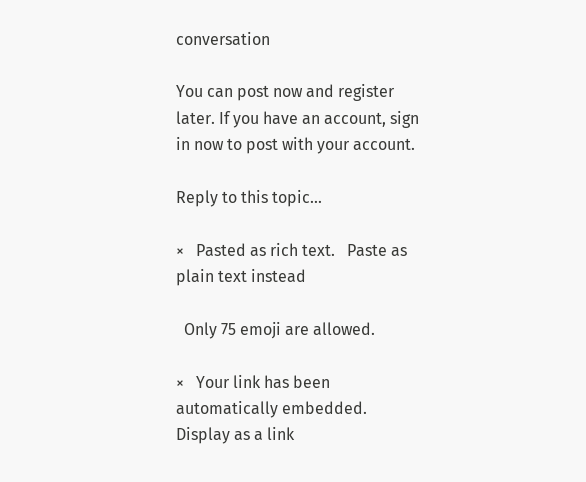conversation

You can post now and register later. If you have an account, sign in now to post with your account.

Reply to this topic...

×   Pasted as rich text.   Paste as plain text instead

  Only 75 emoji are allowed.

×   Your link has been automatically embedded.   Display as a link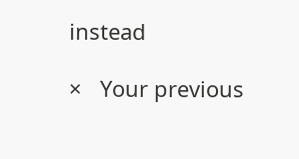instead

×   Your previous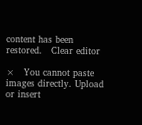content has been restored.   Clear editor

×   You cannot paste images directly. Upload or insert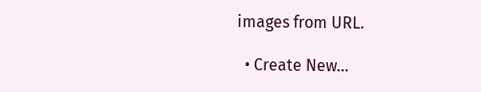images from URL.

  • Create New...